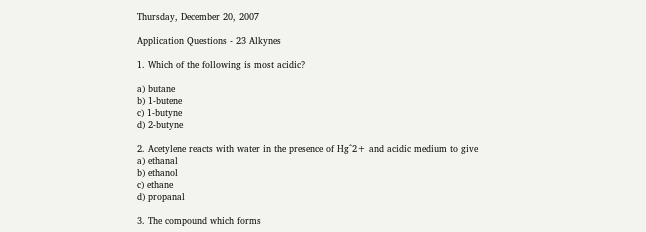Thursday, December 20, 2007

Application Questions - 23 Alkynes

1. Which of the following is most acidic?

a) butane
b) 1-butene
c) 1-butyne
d) 2-butyne

2. Acetylene reacts with water in the presence of Hg^2+ and acidic medium to give
a) ethanal
b) ethanol
c) ethane
d) propanal

3. The compound which forms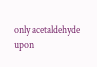only acetaldehyde upon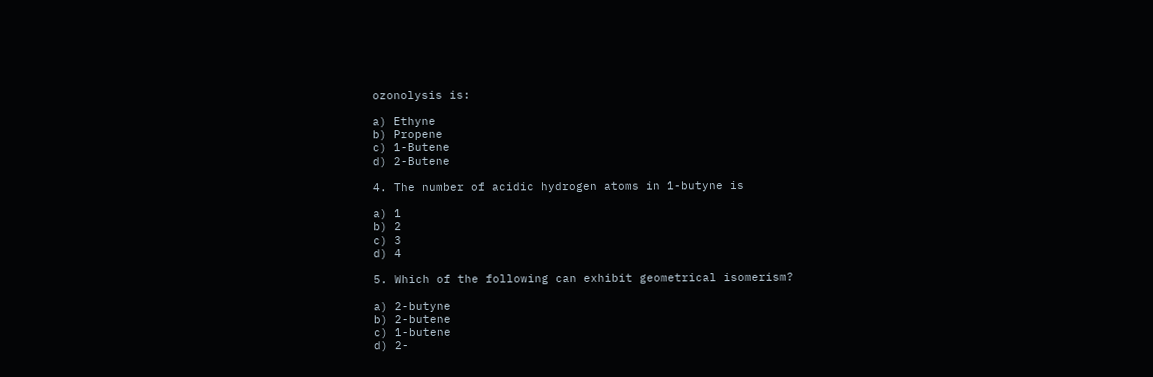ozonolysis is:

a) Ethyne
b) Propene
c) 1-Butene
d) 2-Butene

4. The number of acidic hydrogen atoms in 1-butyne is

a) 1
b) 2
c) 3
d) 4

5. Which of the following can exhibit geometrical isomerism?

a) 2-butyne
b) 2-butene
c) 1-butene
d) 2-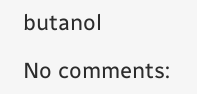butanol

No comments: